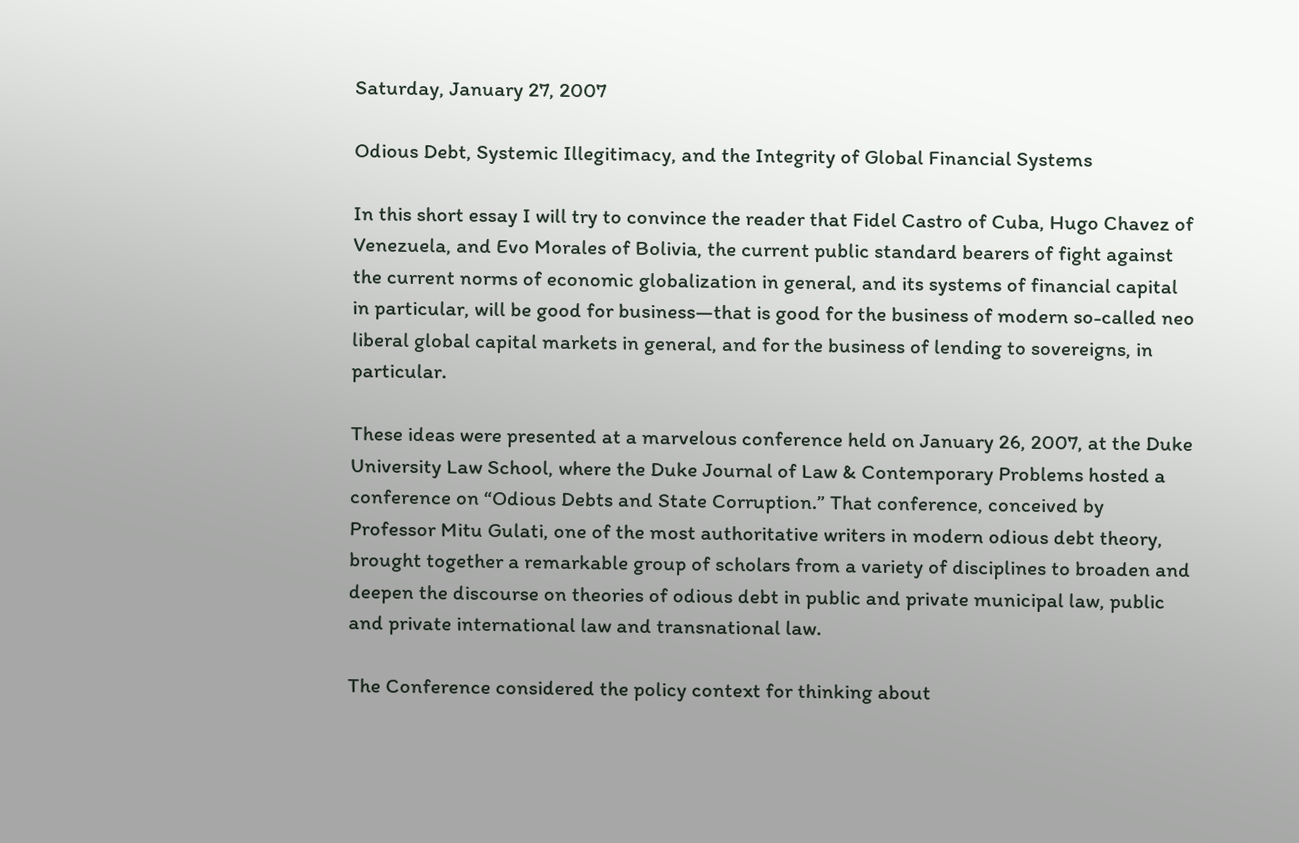Saturday, January 27, 2007

Odious Debt, Systemic Illegitimacy, and the Integrity of Global Financial Systems

In this short essay I will try to convince the reader that Fidel Castro of Cuba, Hugo Chavez of Venezuela, and Evo Morales of Bolivia, the current public standard bearers of fight against the current norms of economic globalization in general, and its systems of financial capital in particular, will be good for business—that is good for the business of modern so-called neo liberal global capital markets in general, and for the business of lending to sovereigns, in particular.

These ideas were presented at a marvelous conference held on January 26, 2007, at the Duke University Law School, where the Duke Journal of Law & Contemporary Problems hosted a conference on “Odious Debts and State Corruption.” That conference, conceived by Professor Mitu Gulati, one of the most authoritative writers in modern odious debt theory, brought together a remarkable group of scholars from a variety of disciplines to broaden and deepen the discourse on theories of odious debt in public and private municipal law, public and private international law and transnational law.

The Conference considered the policy context for thinking about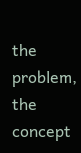the problem, the concept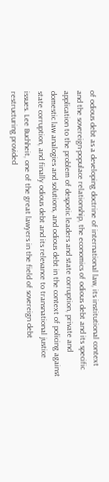of odious debt as a developing doctrine of international law, its institutional context and the sovereign-populace relationship, the economics of odious debt and its specific application to the problem of despotic leaders and state corruption, private and domestic law analogies and solutions, and odious debt in the context of policing against state corruption, and finally odious debt and its relevance to transnational justice issues. Lee Buchheit, one of the great lawyers in the field of sovereign debt restructuring provided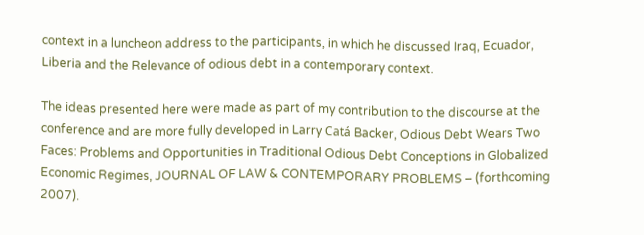context in a luncheon address to the participants, in which he discussed Iraq, Ecuador, Liberia and the Relevance of odious debt in a contemporary context.

The ideas presented here were made as part of my contribution to the discourse at the conference and are more fully developed in Larry Catá Backer, Odious Debt Wears Two Faces: Problems and Opportunities in Traditional Odious Debt Conceptions in Globalized Economic Regimes, JOURNAL OF LAW & CONTEMPORARY PROBLEMS – (forthcoming 2007).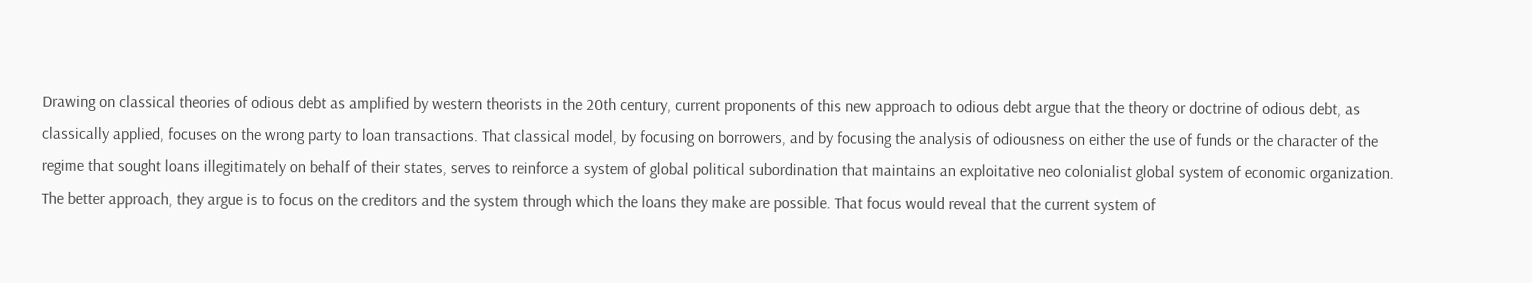Drawing on classical theories of odious debt as amplified by western theorists in the 20th century, current proponents of this new approach to odious debt argue that the theory or doctrine of odious debt, as classically applied, focuses on the wrong party to loan transactions. That classical model, by focusing on borrowers, and by focusing the analysis of odiousness on either the use of funds or the character of the regime that sought loans illegitimately on behalf of their states, serves to reinforce a system of global political subordination that maintains an exploitative neo colonialist global system of economic organization. The better approach, they argue is to focus on the creditors and the system through which the loans they make are possible. That focus would reveal that the current system of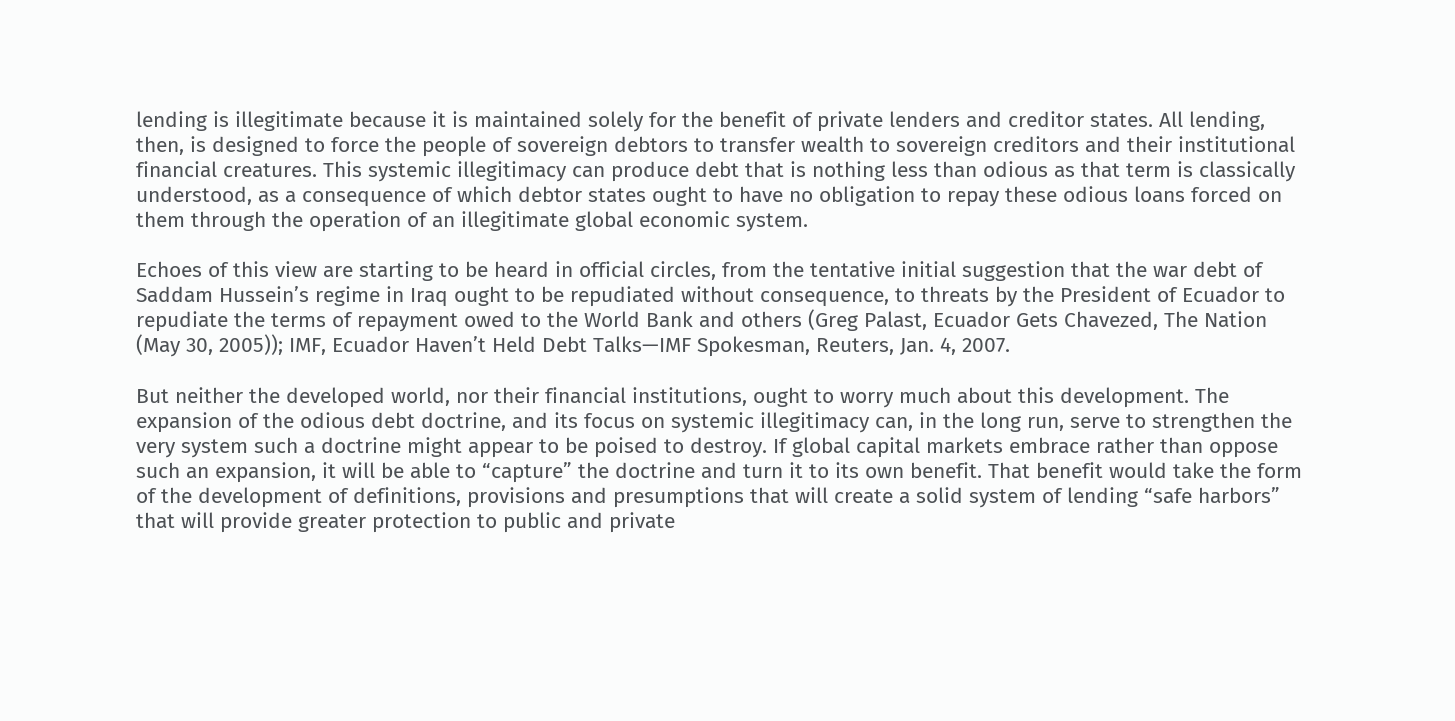lending is illegitimate because it is maintained solely for the benefit of private lenders and creditor states. All lending, then, is designed to force the people of sovereign debtors to transfer wealth to sovereign creditors and their institutional financial creatures. This systemic illegitimacy can produce debt that is nothing less than odious as that term is classically understood, as a consequence of which debtor states ought to have no obligation to repay these odious loans forced on them through the operation of an illegitimate global economic system.

Echoes of this view are starting to be heard in official circles, from the tentative initial suggestion that the war debt of Saddam Hussein’s regime in Iraq ought to be repudiated without consequence, to threats by the President of Ecuador to repudiate the terms of repayment owed to the World Bank and others (Greg Palast, Ecuador Gets Chavezed, The Nation (May 30, 2005)); IMF, Ecuador Haven’t Held Debt Talks—IMF Spokesman, Reuters, Jan. 4, 2007.

But neither the developed world, nor their financial institutions, ought to worry much about this development. The expansion of the odious debt doctrine, and its focus on systemic illegitimacy can, in the long run, serve to strengthen the very system such a doctrine might appear to be poised to destroy. If global capital markets embrace rather than oppose such an expansion, it will be able to “capture” the doctrine and turn it to its own benefit. That benefit would take the form of the development of definitions, provisions and presumptions that will create a solid system of lending “safe harbors” that will provide greater protection to public and private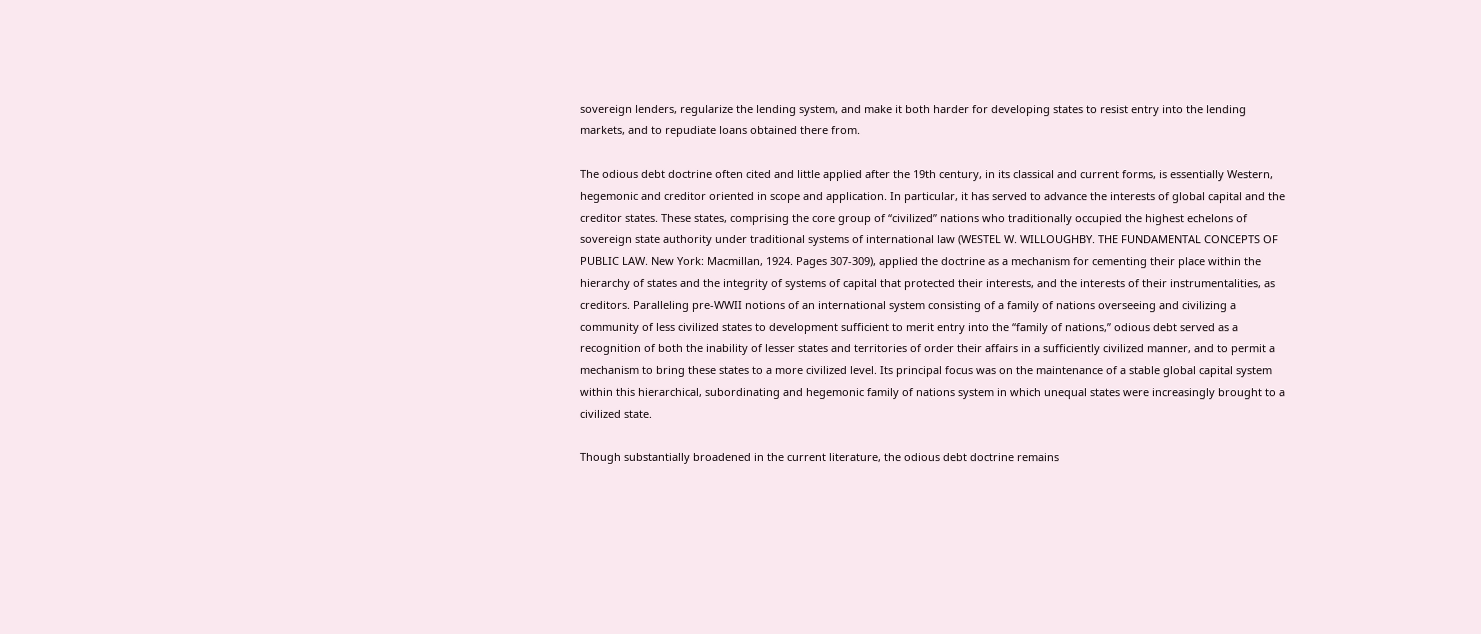sovereign lenders, regularize the lending system, and make it both harder for developing states to resist entry into the lending markets, and to repudiate loans obtained there from.

The odious debt doctrine often cited and little applied after the 19th century, in its classical and current forms, is essentially Western, hegemonic and creditor oriented in scope and application. In particular, it has served to advance the interests of global capital and the creditor states. These states, comprising the core group of “civilized” nations who traditionally occupied the highest echelons of sovereign state authority under traditional systems of international law (WESTEL W. WILLOUGHBY. THE FUNDAMENTAL CONCEPTS OF PUBLIC LAW. New York: Macmillan, 1924. Pages 307-309), applied the doctrine as a mechanism for cementing their place within the hierarchy of states and the integrity of systems of capital that protected their interests, and the interests of their instrumentalities, as creditors. Paralleling pre-WWII notions of an international system consisting of a family of nations overseeing and civilizing a community of less civilized states to development sufficient to merit entry into the “family of nations,” odious debt served as a recognition of both the inability of lesser states and territories of order their affairs in a sufficiently civilized manner, and to permit a mechanism to bring these states to a more civilized level. Its principal focus was on the maintenance of a stable global capital system within this hierarchical, subordinating and hegemonic family of nations system in which unequal states were increasingly brought to a civilized state.

Though substantially broadened in the current literature, the odious debt doctrine remains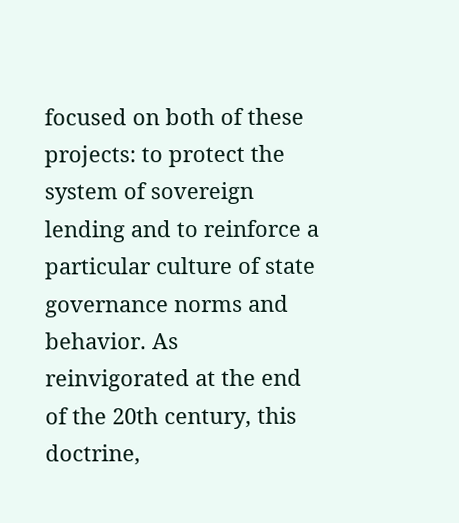focused on both of these projects: to protect the system of sovereign lending and to reinforce a particular culture of state governance norms and behavior. As reinvigorated at the end of the 20th century, this doctrine,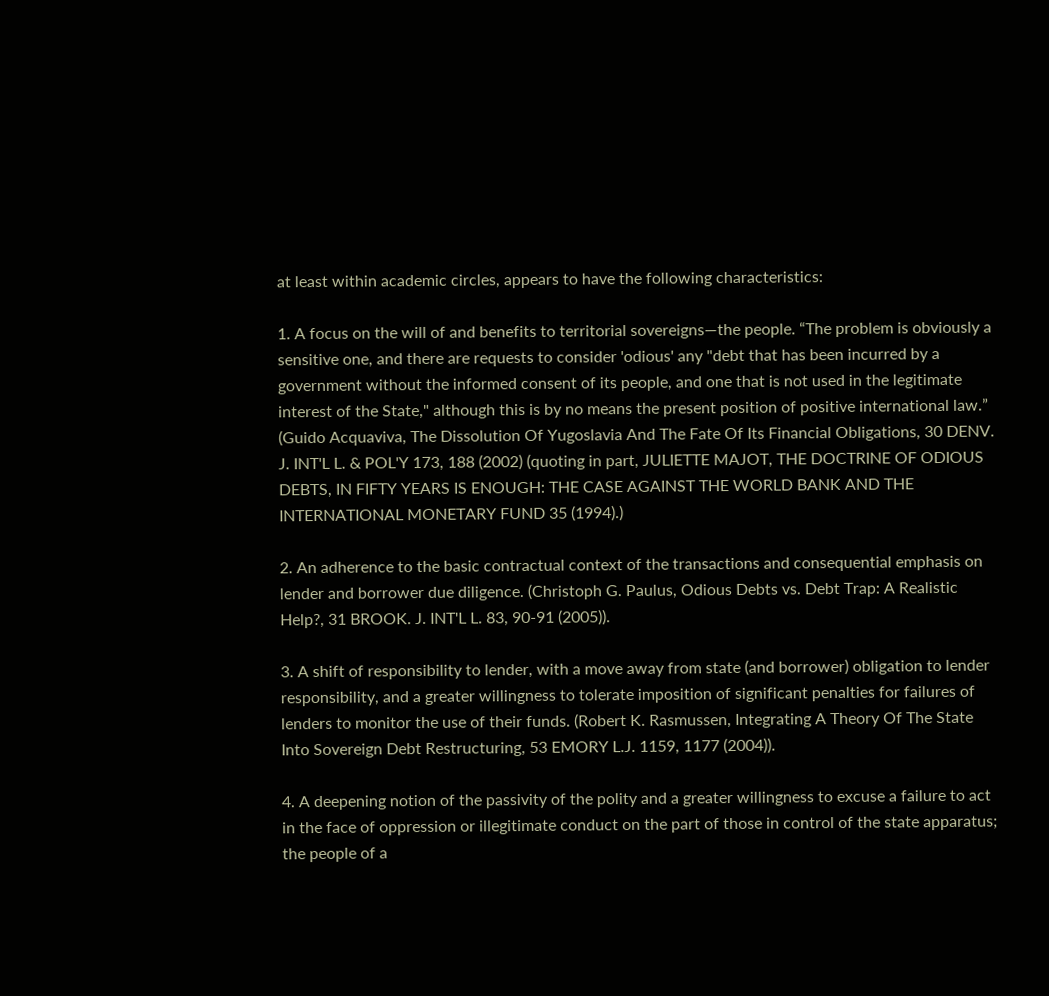at least within academic circles, appears to have the following characteristics:

1. A focus on the will of and benefits to territorial sovereigns—the people. “The problem is obviously a sensitive one, and there are requests to consider 'odious' any "debt that has been incurred by a government without the informed consent of its people, and one that is not used in the legitimate interest of the State," although this is by no means the present position of positive international law.” (Guido Acquaviva, The Dissolution Of Yugoslavia And The Fate Of Its Financial Obligations, 30 DENV. J. INT'L L. & POL'Y 173, 188 (2002) (quoting in part, JULIETTE MAJOT, THE DOCTRINE OF ODIOUS DEBTS, IN FIFTY YEARS IS ENOUGH: THE CASE AGAINST THE WORLD BANK AND THE INTERNATIONAL MONETARY FUND 35 (1994).)

2. An adherence to the basic contractual context of the transactions and consequential emphasis on lender and borrower due diligence. (Christoph G. Paulus, Odious Debts vs. Debt Trap: A Realistic Help?, 31 BROOK. J. INT'L L. 83, 90-91 (2005)).

3. A shift of responsibility to lender, with a move away from state (and borrower) obligation to lender responsibility, and a greater willingness to tolerate imposition of significant penalties for failures of lenders to monitor the use of their funds. (Robert K. Rasmussen, Integrating A Theory Of The State Into Sovereign Debt Restructuring, 53 EMORY L.J. 1159, 1177 (2004)).

4. A deepening notion of the passivity of the polity and a greater willingness to excuse a failure to act in the face of oppression or illegitimate conduct on the part of those in control of the state apparatus; the people of a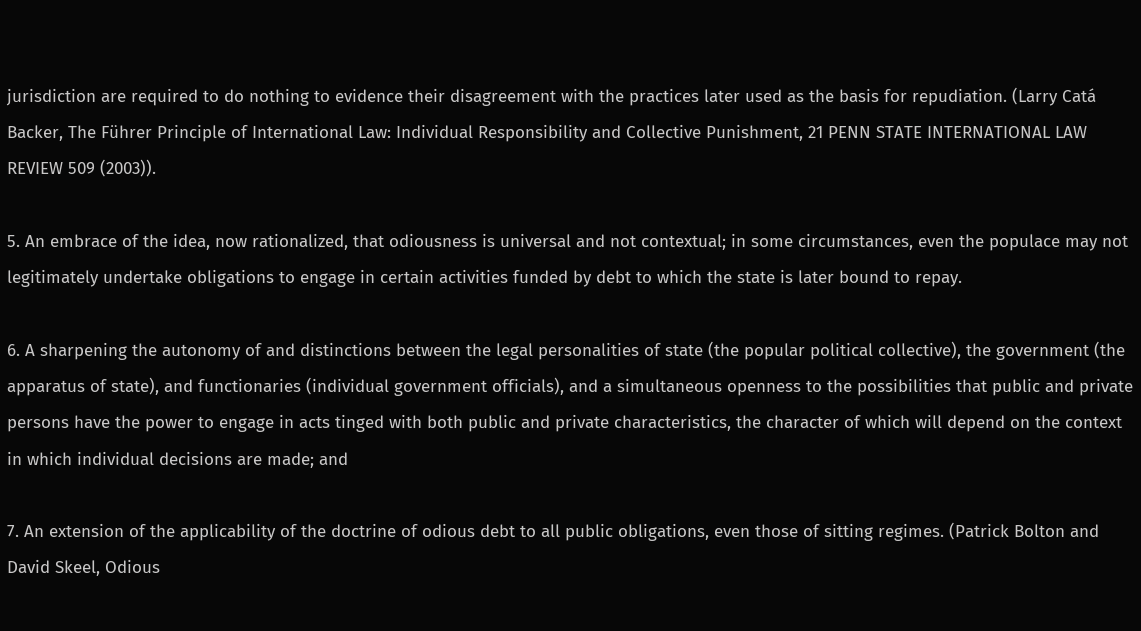jurisdiction are required to do nothing to evidence their disagreement with the practices later used as the basis for repudiation. (Larry Catá Backer, The Führer Principle of International Law: Individual Responsibility and Collective Punishment, 21 PENN STATE INTERNATIONAL LAW REVIEW 509 (2003)).

5. An embrace of the idea, now rationalized, that odiousness is universal and not contextual; in some circumstances, even the populace may not legitimately undertake obligations to engage in certain activities funded by debt to which the state is later bound to repay.

6. A sharpening the autonomy of and distinctions between the legal personalities of state (the popular political collective), the government (the apparatus of state), and functionaries (individual government officials), and a simultaneous openness to the possibilities that public and private persons have the power to engage in acts tinged with both public and private characteristics, the character of which will depend on the context in which individual decisions are made; and

7. An extension of the applicability of the doctrine of odious debt to all public obligations, even those of sitting regimes. (Patrick Bolton and David Skeel, Odious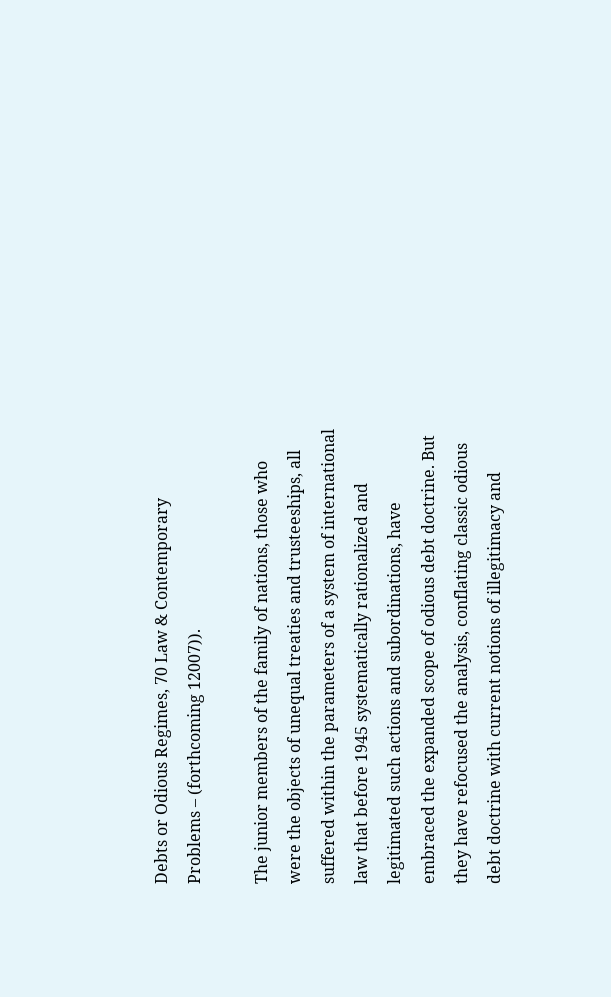Debts or Odious Regimes, 70 Law & Contemporary Problems – (forthcoming 12007)).

The junior members of the family of nations, those who were the objects of unequal treaties and trusteeships, all suffered within the parameters of a system of international law that before 1945 systematically rationalized and legitimated such actions and subordinations, have embraced the expanded scope of odious debt doctrine. But they have refocused the analysis, conflating classic odious debt doctrine with current notions of illegitimacy and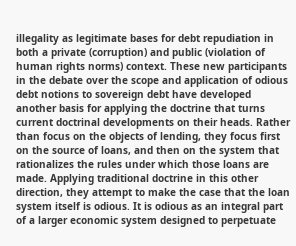illegality as legitimate bases for debt repudiation in both a private (corruption) and public (violation of human rights norms) context. These new participants in the debate over the scope and application of odious debt notions to sovereign debt have developed another basis for applying the doctrine that turns current doctrinal developments on their heads. Rather than focus on the objects of lending, they focus first on the source of loans, and then on the system that rationalizes the rules under which those loans are made. Applying traditional doctrine in this other direction, they attempt to make the case that the loan system itself is odious. It is odious as an integral part of a larger economic system designed to perpetuate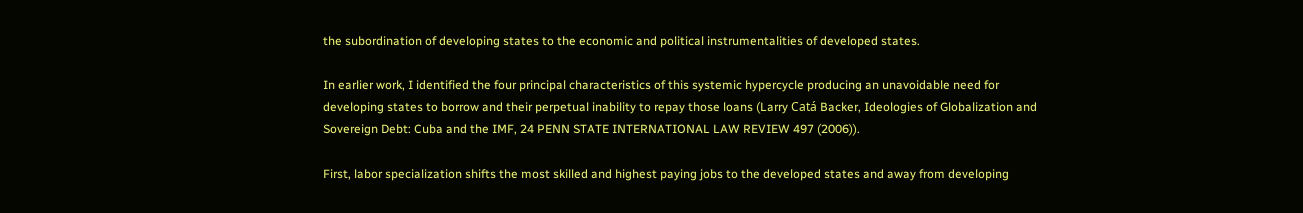the subordination of developing states to the economic and political instrumentalities of developed states.

In earlier work, I identified the four principal characteristics of this systemic hypercycle producing an unavoidable need for developing states to borrow and their perpetual inability to repay those loans (Larry Catá Backer, Ideologies of Globalization and Sovereign Debt: Cuba and the IMF, 24 PENN STATE INTERNATIONAL LAW REVIEW 497 (2006)).

First, labor specialization shifts the most skilled and highest paying jobs to the developed states and away from developing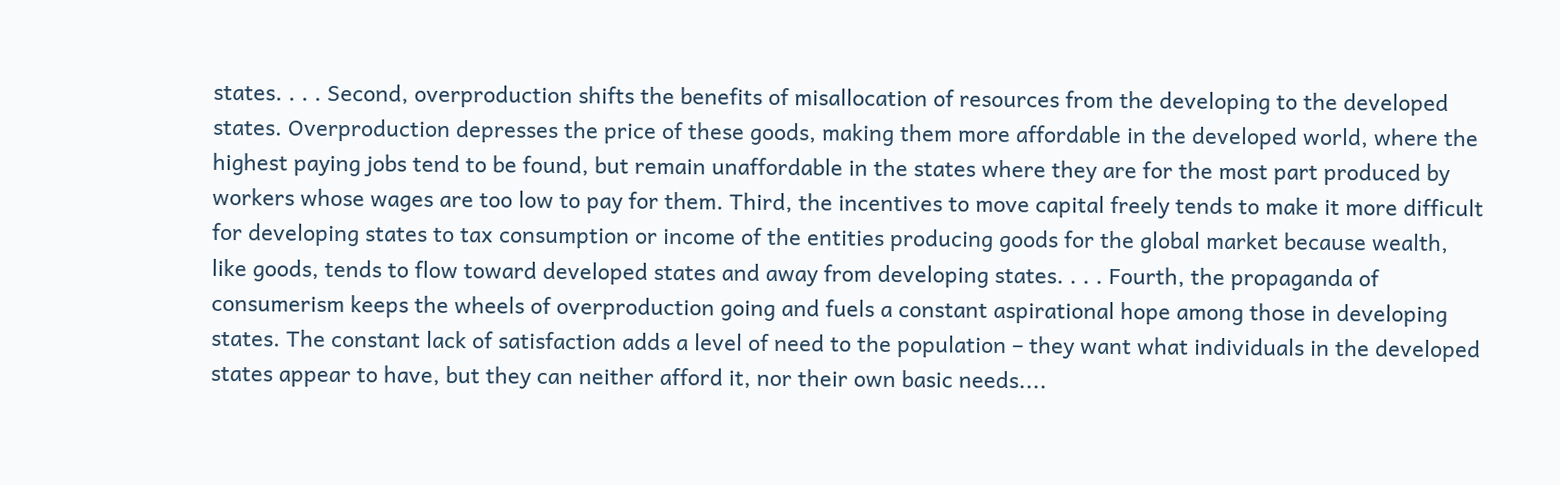states. . . . Second, overproduction shifts the benefits of misallocation of resources from the developing to the developed states. Overproduction depresses the price of these goods, making them more affordable in the developed world, where the highest paying jobs tend to be found, but remain unaffordable in the states where they are for the most part produced by workers whose wages are too low to pay for them. Third, the incentives to move capital freely tends to make it more difficult for developing states to tax consumption or income of the entities producing goods for the global market because wealth, like goods, tends to flow toward developed states and away from developing states. . . . Fourth, the propaganda of consumerism keeps the wheels of overproduction going and fuels a constant aspirational hope among those in developing states. The constant lack of satisfaction adds a level of need to the population – they want what individuals in the developed states appear to have, but they can neither afford it, nor their own basic needs....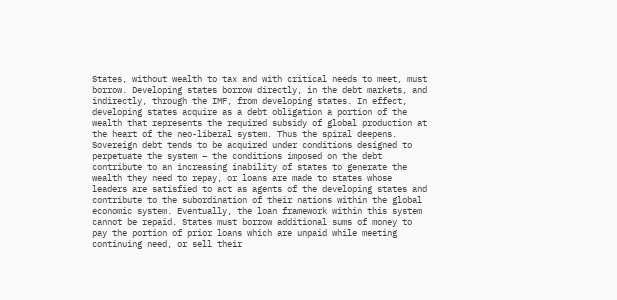States, without wealth to tax and with critical needs to meet, must borrow. Developing states borrow directly, in the debt markets, and indirectly, through the IMF, from developing states. In effect, developing states acquire as a debt obligation a portion of the wealth that represents the required subsidy of global production at the heart of the neo-liberal system. Thus the spiral deepens. Sovereign debt tends to be acquired under conditions designed to perpetuate the system – the conditions imposed on the debt contribute to an increasing inability of states to generate the wealth they need to repay, or loans are made to states whose leaders are satisfied to act as agents of the developing states and contribute to the subordination of their nations within the global economic system. Eventually, the loan framework within this system cannot be repaid. States must borrow additional sums of money to pay the portion of prior loans which are unpaid while meeting continuing need, or sell their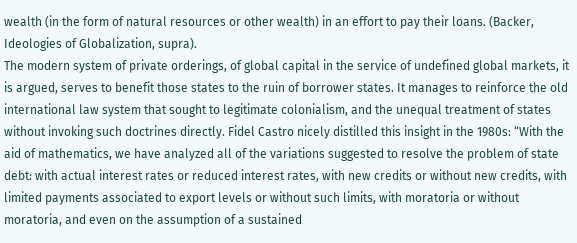wealth (in the form of natural resources or other wealth) in an effort to pay their loans. (Backer, Ideologies of Globalization, supra).
The modern system of private orderings, of global capital in the service of undefined global markets, it is argued, serves to benefit those states to the ruin of borrower states. It manages to reinforce the old international law system that sought to legitimate colonialism, and the unequal treatment of states without invoking such doctrines directly. Fidel Castro nicely distilled this insight in the 1980s: “With the aid of mathematics, we have analyzed all of the variations suggested to resolve the problem of state debt: with actual interest rates or reduced interest rates, with new credits or without new credits, with limited payments associated to export levels or without such limits, with moratoria or without moratoria, and even on the assumption of a sustained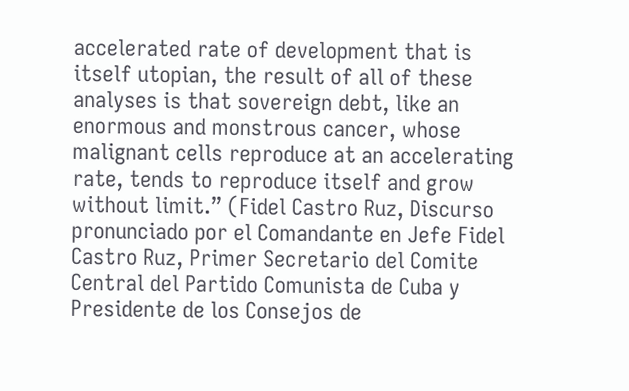accelerated rate of development that is itself utopian, the result of all of these analyses is that sovereign debt, like an enormous and monstrous cancer, whose malignant cells reproduce at an accelerating rate, tends to reproduce itself and grow without limit.” (Fidel Castro Ruz, Discurso pronunciado por el Comandante en Jefe Fidel Castro Ruz, Primer Secretario del Comite Central del Partido Comunista de Cuba y Presidente de los Consejos de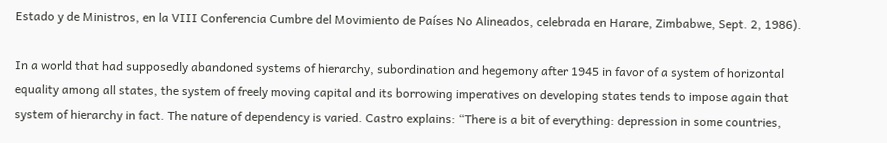Estado y de Ministros, en la VIII Conferencia Cumbre del Movimiento de Países No Alineados, celebrada en Harare, Zimbabwe, Sept. 2, 1986).

In a world that had supposedly abandoned systems of hierarchy, subordination and hegemony after 1945 in favor of a system of horizontal equality among all states, the system of freely moving capital and its borrowing imperatives on developing states tends to impose again that system of hierarchy in fact. The nature of dependency is varied. Castro explains: “There is a bit of everything: depression in some countries,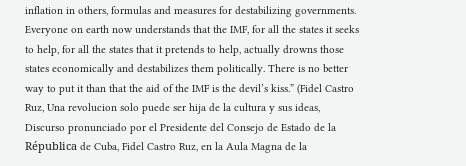inflation in others, formulas and measures for destabilizing governments. Everyone on earth now understands that the IMF, for all the states it seeks to help, for all the states that it pretends to help, actually drowns those states economically and destabilizes them politically. There is no better way to put it than that the aid of the IMF is the devil’s kiss.” (Fidel Castro Ruz, Una revolucion solo puede ser hija de la cultura y sus ideas, Discurso pronunciado por el Presidente del Consejo de Estado de la Républica de Cuba, Fidel Castro Ruz, en la Aula Magna de la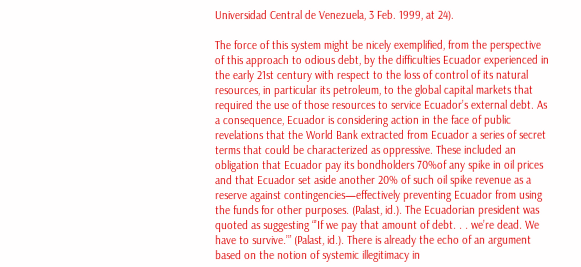Universidad Central de Venezuela, 3 Feb. 1999, at 24).

The force of this system might be nicely exemplified, from the perspective of this approach to odious debt, by the difficulties Ecuador experienced in the early 21st century with respect to the loss of control of its natural resources, in particular its petroleum, to the global capital markets that required the use of those resources to service Ecuador’s external debt. As a consequence, Ecuador is considering action in the face of public revelations that the World Bank extracted from Ecuador a series of secret terms that could be characterized as oppressive. These included an obligation that Ecuador pay its bondholders 70%of any spike in oil prices and that Ecuador set aside another 20% of such oil spike revenue as a reserve against contingencies—effectively preventing Ecuador from using the funds for other purposes. (Palast, id.). The Ecuadorian president was quoted as suggesting “’If we pay that amount of debt. . . we’re dead. We have to survive.’” (Palast, id.). There is already the echo of an argument based on the notion of systemic illegitimacy in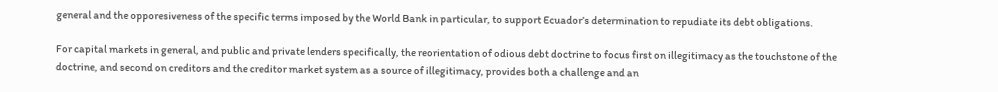general and the opporesiveness of the specific terms imposed by the World Bank in particular, to support Ecuador’s determination to repudiate its debt obligations.

For capital markets in general, and public and private lenders specifically, the reorientation of odious debt doctrine to focus first on illegitimacy as the touchstone of the doctrine, and second on creditors and the creditor market system as a source of illegitimacy, provides both a challenge and an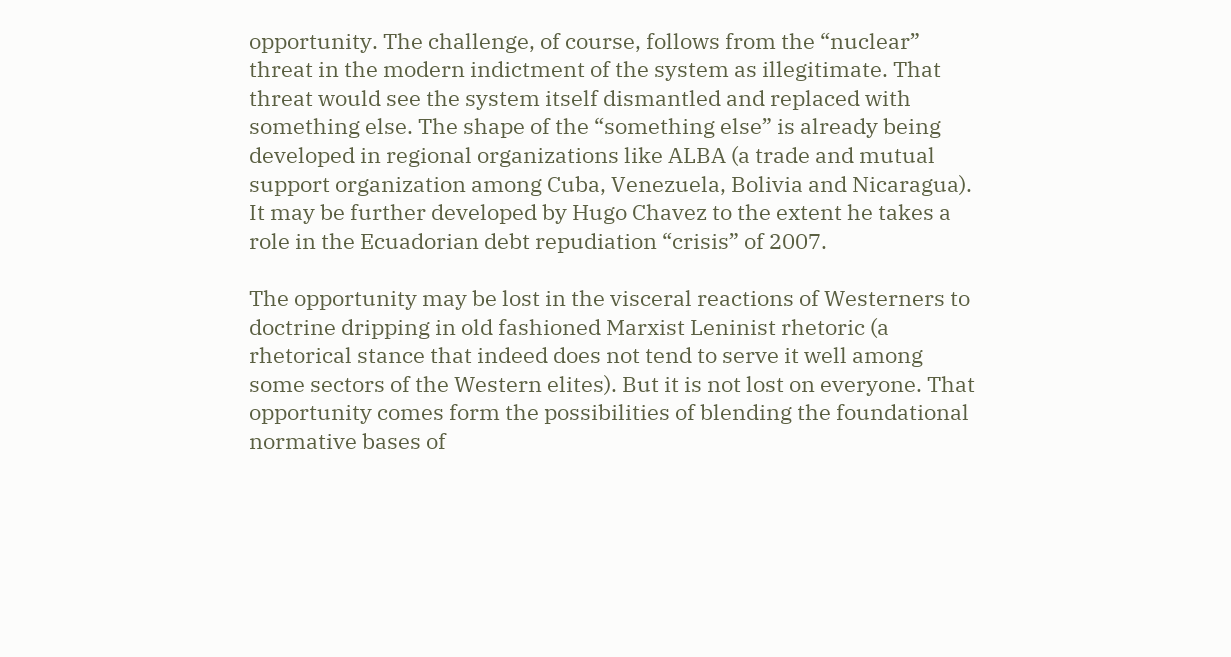opportunity. The challenge, of course, follows from the “nuclear” threat in the modern indictment of the system as illegitimate. That threat would see the system itself dismantled and replaced with something else. The shape of the “something else” is already being developed in regional organizations like ALBA (a trade and mutual support organization among Cuba, Venezuela, Bolivia and Nicaragua). It may be further developed by Hugo Chavez to the extent he takes a role in the Ecuadorian debt repudiation “crisis” of 2007.

The opportunity may be lost in the visceral reactions of Westerners to doctrine dripping in old fashioned Marxist Leninist rhetoric (a rhetorical stance that indeed does not tend to serve it well among some sectors of the Western elites). But it is not lost on everyone. That opportunity comes form the possibilities of blending the foundational normative bases of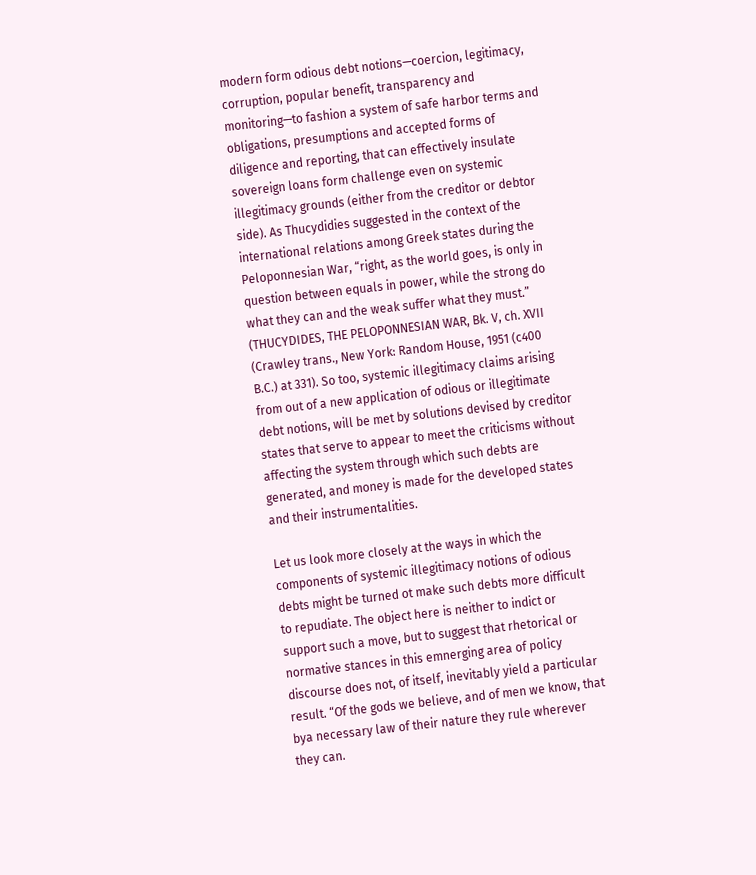modern form odious debt notions—coercion, legitimacy, corruption, popular benefit, transparency and monitoring—to fashion a system of safe harbor terms and obligations, presumptions and accepted forms of diligence and reporting, that can effectively insulate sovereign loans form challenge even on systemic illegitimacy grounds (either from the creditor or debtor side). As Thucydidies suggested in the context of the international relations among Greek states during the Peloponnesian War, “right, as the world goes, is only in question between equals in power, while the strong do what they can and the weak suffer what they must.” (THUCYDIDES, THE PELOPONNESIAN WAR, Bk. V, ch. XVII (Crawley trans., New York: Random House, 1951 (c400 B.C.) at 331). So too, systemic illegitimacy claims arising from out of a new application of odious or illegitimate debt notions, will be met by solutions devised by creditor states that serve to appear to meet the criticisms without affecting the system through which such debts are generated, and money is made for the developed states and their instrumentalities.

Let us look more closely at the ways in which the components of systemic illegitimacy notions of odious debts might be turned ot make such debts more difficult to repudiate. The object here is neither to indict or support such a move, but to suggest that rhetorical or normative stances in this emnerging area of policy discourse does not, of itself, inevitably yield a particular result. “Of the gods we believe, and of men we know, that bya necessary law of their nature they rule wherever they can.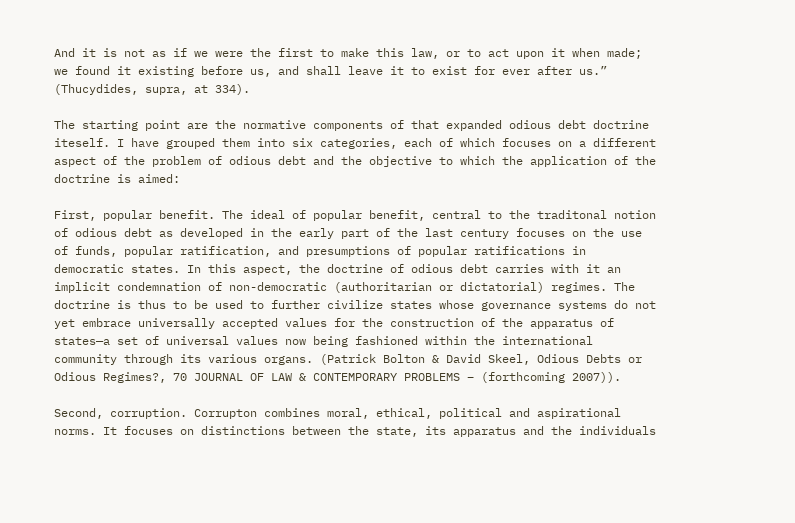And it is not as if we were the first to make this law, or to act upon it when made; we found it existing before us, and shall leave it to exist for ever after us.” (Thucydides, supra, at 334).

The starting point are the normative components of that expanded odious debt doctrine iteself. I have grouped them into six categories, each of which focuses on a different aspect of the problem of odious debt and the objective to which the application of the doctrine is aimed:

First, popular benefit. The ideal of popular benefit, central to the traditonal notion of odious debt as developed in the early part of the last century focuses on the use of funds, popular ratification, and presumptions of popular ratifications in democratic states. In this aspect, the doctrine of odious debt carries with it an implicit condemnation of non-democratic (authoritarian or dictatorial) regimes. The doctrine is thus to be used to further civilize states whose governance systems do not yet embrace universally accepted values for the construction of the apparatus of states—a set of universal values now being fashioned within the international community through its various organs. (Patrick Bolton & David Skeel, Odious Debts or Odious Regimes?, 70 JOURNAL OF LAW & CONTEMPORARY PROBLEMS – (forthcoming 2007)).

Second, corruption. Corrupton combines moral, ethical, political and aspirational norms. It focuses on distinctions between the state, its apparatus and the individuals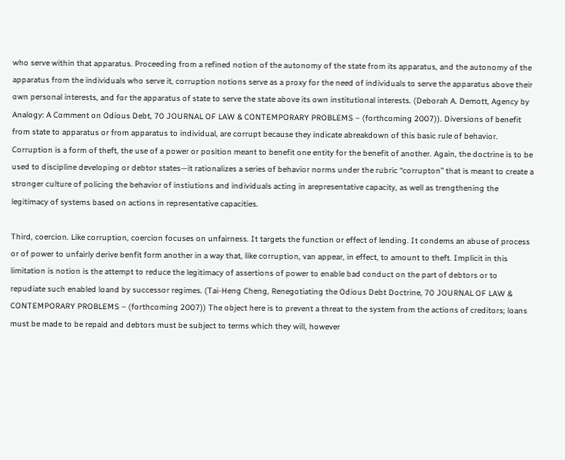who serve within that apparatus. Proceeding from a refined notion of the autonomy of the state from its apparatus, and the autonomy of the apparatus from the individuals who serve it, corruption notions serve as a proxy for the need of individuals to serve the apparatus above their own personal interests, and for the apparatus of state to serve the state above its own institutional interests. (Deborah A. Demott, Agency by Analogy: A Comment on Odious Debt, 70 JOURNAL OF LAW & CONTEMPORARY PROBLEMS – (forthcoming 2007)). Diversions of benefit from state to apparatus or from apparatus to individual, are corrupt because they indicate abreakdown of this basic rule of behavior. Corruption is a form of theft, the use of a power or position meant to benefit one entity for the benefit of another. Again, the doctrine is to be used to discipline developing or debtor states—it rationalizes a series of behavior norms under the rubric “corrupton” that is meant to create a stronger culture of policing the behavior of instiutions and individuals acting in arepresentative capacity, as well as trengthening the legitimacy of systems based on actions in representative capacities.

Third, coercion. Like corruption, coercion focuses on unfairness. It targets the function or effect of lending. It condems an abuse of process or of power to unfairly derive benfit form another in a way that, like corruption, van appear, in effect, to amount to theft. Implicit in this limitation is notion is the attempt to reduce the legitimacy of assertions of power to enable bad conduct on the part of debtors or to repudiate such enabled loand by successor regimes. (Tai-Heng Cheng, Renegotiating the Odious Debt Doctrine, 70 JOURNAL OF LAW & CONTEMPORARY PROBLEMS – (forthcoming 2007)) The object here is to prevent a threat to the system from the actions of creditors; loans must be made to be repaid and debtors must be subject to terms which they will, however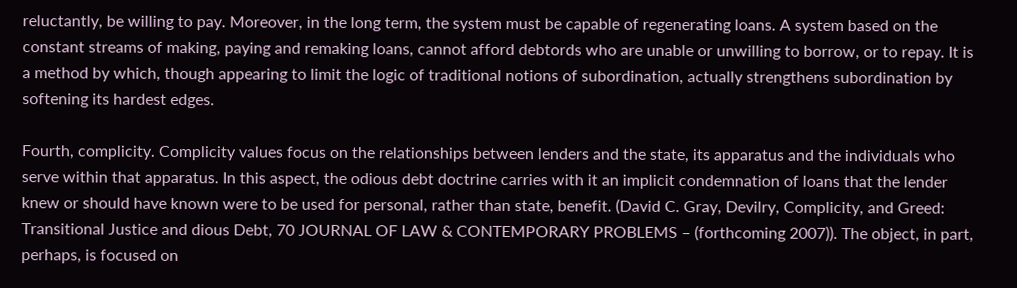reluctantly, be willing to pay. Moreover, in the long term, the system must be capable of regenerating loans. A system based on the constant streams of making, paying and remaking loans, cannot afford debtords who are unable or unwilling to borrow, or to repay. It is a method by which, though appearing to limit the logic of traditional notions of subordination, actually strengthens subordination by softening its hardest edges.

Fourth, complicity. Complicity values focus on the relationships between lenders and the state, its apparatus and the individuals who serve within that apparatus. In this aspect, the odious debt doctrine carries with it an implicit condemnation of loans that the lender knew or should have known were to be used for personal, rather than state, benefit. (David C. Gray, Devilry, Complicity, and Greed: Transitional Justice and dious Debt, 70 JOURNAL OF LAW & CONTEMPORARY PROBLEMS – (forthcoming 2007)). The object, in part, perhaps, is focused on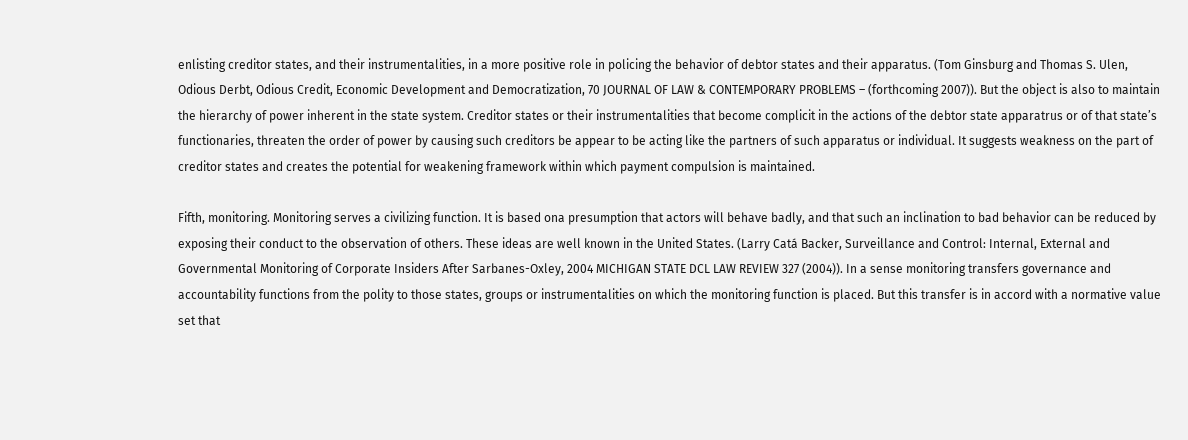enlisting creditor states, and their instrumentalities, in a more positive role in policing the behavior of debtor states and their apparatus. (Tom Ginsburg and Thomas S. Ulen, Odious Derbt, Odious Credit, Economic Development and Democratization, 70 JOURNAL OF LAW & CONTEMPORARY PROBLEMS – (forthcoming 2007)). But the object is also to maintain the hierarchy of power inherent in the state system. Creditor states or their instrumentalities that become complicit in the actions of the debtor state apparatrus or of that state’s functionaries, threaten the order of power by causing such creditors be appear to be acting like the partners of such apparatus or individual. It suggests weakness on the part of creditor states and creates the potential for weakening framework within which payment compulsion is maintained.

Fifth, monitoring. Monitoring serves a civilizing function. It is based ona presumption that actors will behave badly, and that such an inclination to bad behavior can be reduced by exposing their conduct to the observation of others. These ideas are well known in the United States. (Larry Catá Backer, Surveillance and Control: Internal, External and Governmental Monitoring of Corporate Insiders After Sarbanes-Oxley, 2004 MICHIGAN STATE DCL LAW REVIEW 327 (2004)). In a sense monitoring transfers governance and accountability functions from the polity to those states, groups or instrumentalities on which the monitoring function is placed. But this transfer is in accord with a normative value set that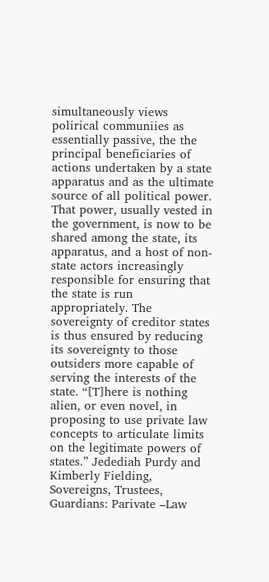simultaneously views polirical communiies as essentially passive, the the principal beneficiaries of actions undertaken by a state apparatus and as the ultimate source of all political power. That power, usually vested in the government, is now to be shared among the state, its apparatus, and a host of non-state actors increasingly responsible for ensuring that the state is run appropriately. The sovereignty of creditor states is thus ensured by reducing its sovereignty to those outsiders more capable of serving the interests of the state. “[T]here is nothing alien, or even novel, in proposing to use private law concepts to articulate limits on the legitimate powers of states.” Jedediah Purdy and Kimberly Fielding, Sovereigns, Trustees, Guardians: Parivate –Law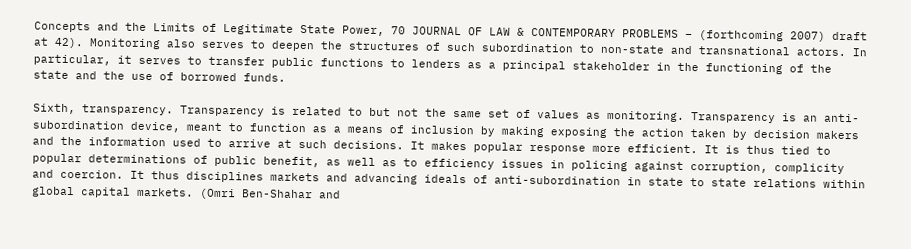Concepts and the Limits of Legitimate State Power, 70 JOURNAL OF LAW & CONTEMPORARY PROBLEMS – (forthcoming 2007) draft at 42). Monitoring also serves to deepen the structures of such subordination to non-state and transnational actors. In particular, it serves to transfer public functions to lenders as a principal stakeholder in the functioning of the state and the use of borrowed funds.

Sixth, transparency. Transparency is related to but not the same set of values as monitoring. Transparency is an anti-subordination device, meant to function as a means of inclusion by making exposing the action taken by decision makers and the information used to arrive at such decisions. It makes popular response more efficient. It is thus tied to popular determinations of public benefit, as well as to efficiency issues in policing against corruption, complicity and coercion. It thus disciplines markets and advancing ideals of anti-subordination in state to state relations within global capital markets. (Omri Ben-Shahar and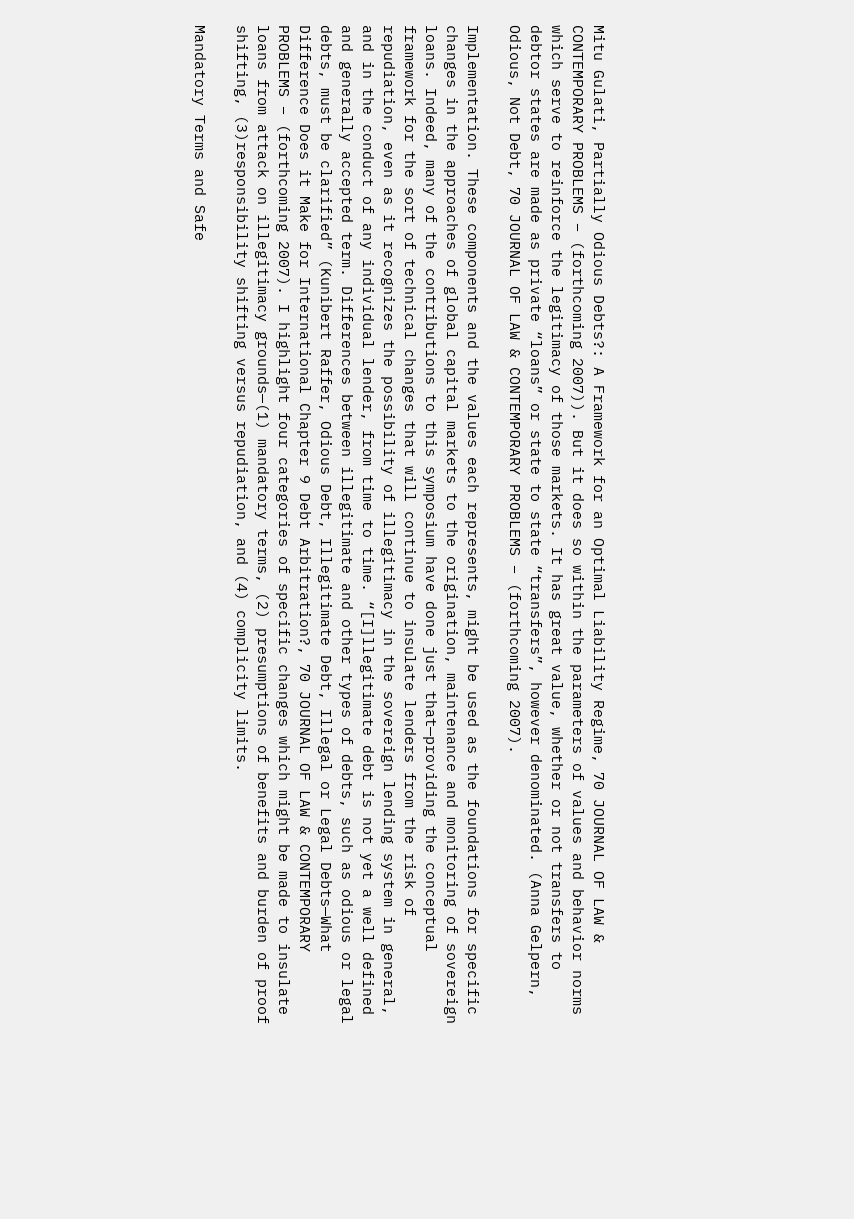Mitu Gulati, Partially Odious Debts?: A Framework for an Optimal Liability Regime, 70 JOURNAL OF LAW & CONTEMPORARY PROBLEMS – (forthcoming 2007)). But it does so within the parameters of values and behavior norms which serve to reinforce the legitimacy of those markets. It has great value, whether or not transfers to debtor states are made as private “loans” or state to state “transfers”, however denominated. (Anna Gelpern, Odious, Not Debt, 70 JOURNAL OF LAW & CONTEMPORARY PROBLEMS – (forthcoming 2007).

Implementation. These components and the values each represents, might be used as the foundations for specific changes in the approaches of global capital markets to the origination, maintenance and monitoring of sovereign loans. Indeed, many of the contributions to this symposium have done just that—providing the conceptual framework for the sort of technical changes that will continue to insulate lenders from the risk of repudiation, even as it recognizes the possibility of illegitimacy in the sovereign lending system in general, and in the conduct of any individual lender, from time to time. “[I]llegitimate debt is not yet a well defined and generally accepted term. Differences between illegitimate and other types of debts, such as odious or legal debts, must be clarified” (Kunibert Raffer, Odious Debt, Illegitimate Debt, Illegal or Legal Debts—What Difference Does it Make for International Chapter 9 Debt Arbitration?, 70 JOURNAL OF LAW & CONTEMPORARY PROBLEMS – (forthcoming 2007). I highlight four categories of specific changes which might be made to insulate loans from attack on illegitimacy grounds—(1) mandatory terms, (2) presumptions of benefits and burden of proof shifting, (3)responsibility shifting versus repudiation, and (4) complicity limits.

Mandatory Terms and Safe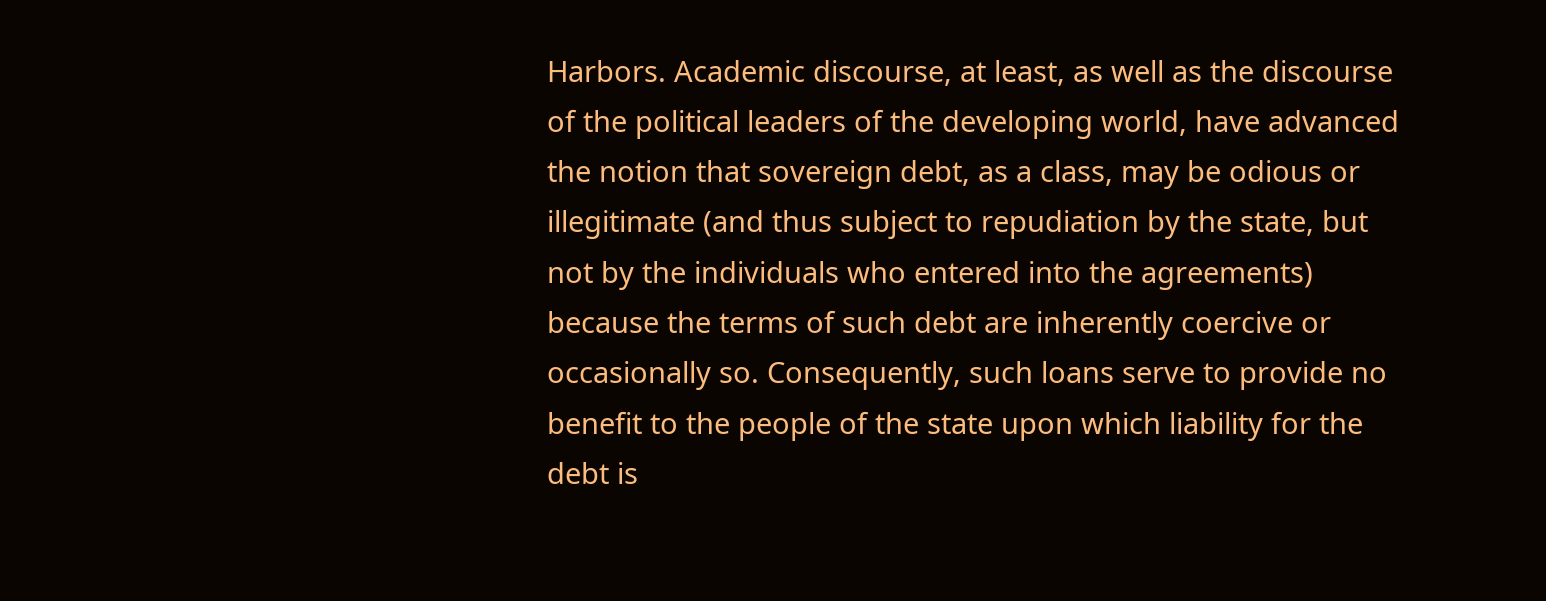Harbors. Academic discourse, at least, as well as the discourse of the political leaders of the developing world, have advanced the notion that sovereign debt, as a class, may be odious or illegitimate (and thus subject to repudiation by the state, but not by the individuals who entered into the agreements) because the terms of such debt are inherently coercive or occasionally so. Consequently, such loans serve to provide no benefit to the people of the state upon which liability for the debt is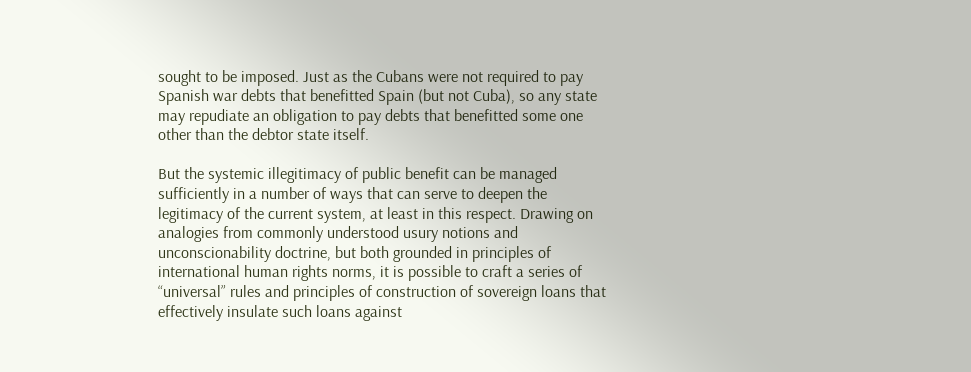sought to be imposed. Just as the Cubans were not required to pay Spanish war debts that benefitted Spain (but not Cuba), so any state may repudiate an obligation to pay debts that benefitted some one other than the debtor state itself.

But the systemic illegitimacy of public benefit can be managed sufficiently in a number of ways that can serve to deepen the legitimacy of the current system, at least in this respect. Drawing on analogies from commonly understood usury notions and unconscionability doctrine, but both grounded in principles of international human rights norms, it is possible to craft a series of “universal” rules and principles of construction of sovereign loans that effectively insulate such loans against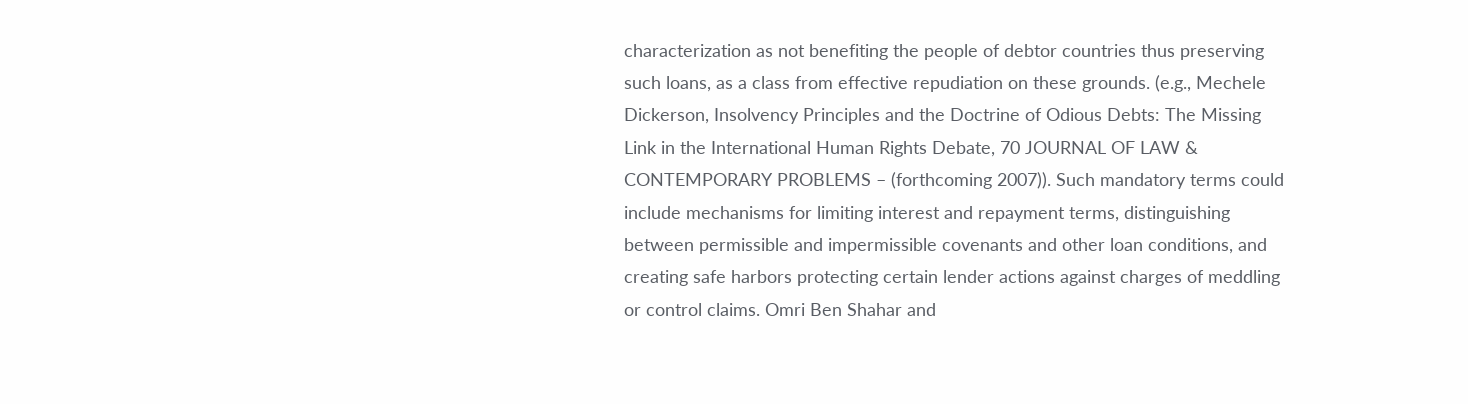characterization as not benefiting the people of debtor countries thus preserving such loans, as a class from effective repudiation on these grounds. (e.g., Mechele Dickerson, Insolvency Principles and the Doctrine of Odious Debts: The Missing Link in the International Human Rights Debate, 70 JOURNAL OF LAW & CONTEMPORARY PROBLEMS – (forthcoming 2007)). Such mandatory terms could include mechanisms for limiting interest and repayment terms, distinguishing between permissible and impermissible covenants and other loan conditions, and creating safe harbors protecting certain lender actions against charges of meddling or control claims. Omri Ben Shahar and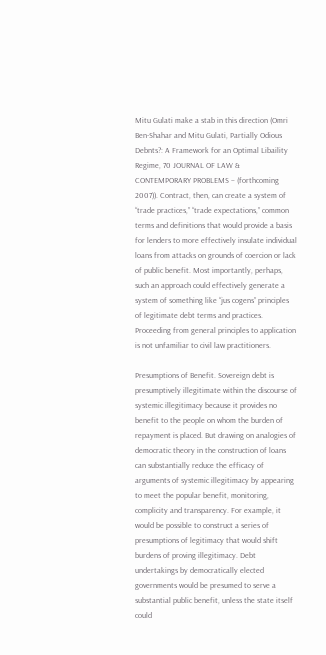Mitu Gulati make a stab in this direction (Omri Ben-Shahar and Mitu Gulati, Partially Odious Debnts?: A Framework for an Optimal Libaility Regime, 70 JOURNAL OF LAW & CONTEMPORARY PROBLEMS – (forthcoming 2007)). Contract, then, can create a system of “trade practices,” “trade expectations,” common terms and definitions that would provide a basis for lenders to more effectively insulate individual loans from attacks on grounds of coercion or lack of public benefit. Most importantly, perhaps, such an approach could effectively generate a system of something like “jus cogens” principles of legitimate debt terms and practices. Proceeding from general principles to application is not unfamiliar to civil law practitioners.

Presumptions of Benefit. Sovereign debt is presumptively illegitimate within the discourse of systemic illegitimacy because it provides no benefit to the people on whom the burden of repayment is placed. But drawing on analogies of democratic theory in the construction of loans can substantially reduce the efficacy of arguments of systemic illegitimacy by appearing to meet the popular benefit, monitoring, complicity and transparency. For example, it would be possible to construct a series of presumptions of legitimacy that would shift burdens of proving illegitimacy. Debt undertakings by democratically elected governments would be presumed to serve a substantial public benefit, unless the state itself could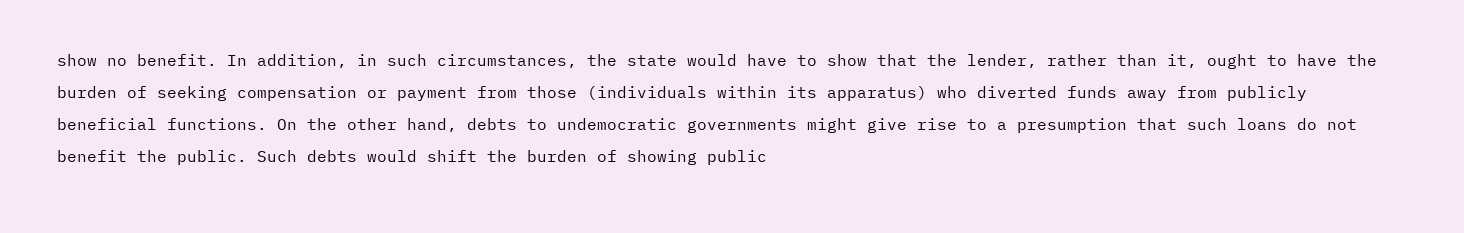show no benefit. In addition, in such circumstances, the state would have to show that the lender, rather than it, ought to have the burden of seeking compensation or payment from those (individuals within its apparatus) who diverted funds away from publicly beneficial functions. On the other hand, debts to undemocratic governments might give rise to a presumption that such loans do not benefit the public. Such debts would shift the burden of showing public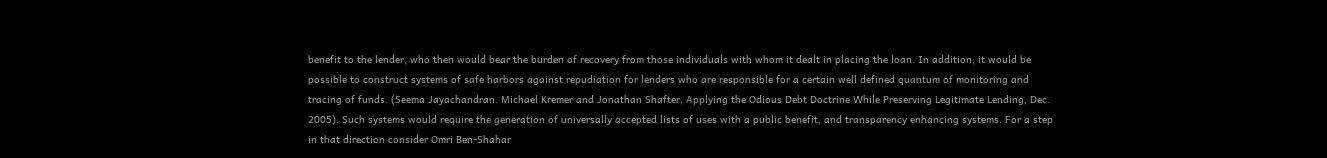benefit to the lender, who then would bear the burden of recovery from those individuals with whom it dealt in placing the loan. In addition, it would be possible to construct systems of safe harbors against repudiation for lenders who are responsible for a certain well defined quantum of monitoring and tracing of funds. (Seema Jayachandran. Michael Kremer and Jonathan Shafter, Applying the Odious Debt Doctrine While Preserving Legitimate Lending, Dec. 2005). Such systems would require the generation of universally accepted lists of uses with a public benefit, and transparency enhancing systems. For a step in that direction consider Omri Ben-Shahar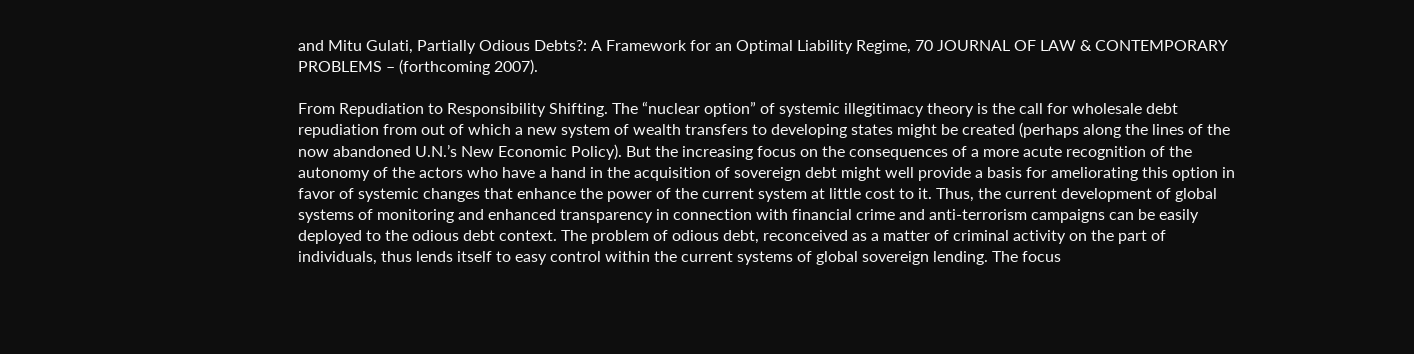and Mitu Gulati, Partially Odious Debts?: A Framework for an Optimal Liability Regime, 70 JOURNAL OF LAW & CONTEMPORARY PROBLEMS – (forthcoming 2007).

From Repudiation to Responsibility Shifting. The “nuclear option” of systemic illegitimacy theory is the call for wholesale debt repudiation from out of which a new system of wealth transfers to developing states might be created (perhaps along the lines of the now abandoned U.N.’s New Economic Policy). But the increasing focus on the consequences of a more acute recognition of the autonomy of the actors who have a hand in the acquisition of sovereign debt might well provide a basis for ameliorating this option in favor of systemic changes that enhance the power of the current system at little cost to it. Thus, the current development of global systems of monitoring and enhanced transparency in connection with financial crime and anti-terrorism campaigns can be easily deployed to the odious debt context. The problem of odious debt, reconceived as a matter of criminal activity on the part of individuals, thus lends itself to easy control within the current systems of global sovereign lending. The focus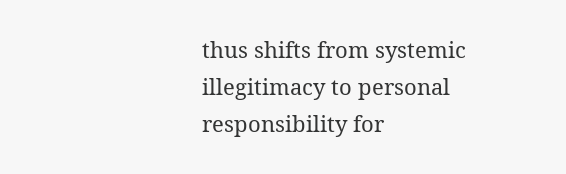thus shifts from systemic illegitimacy to personal responsibility for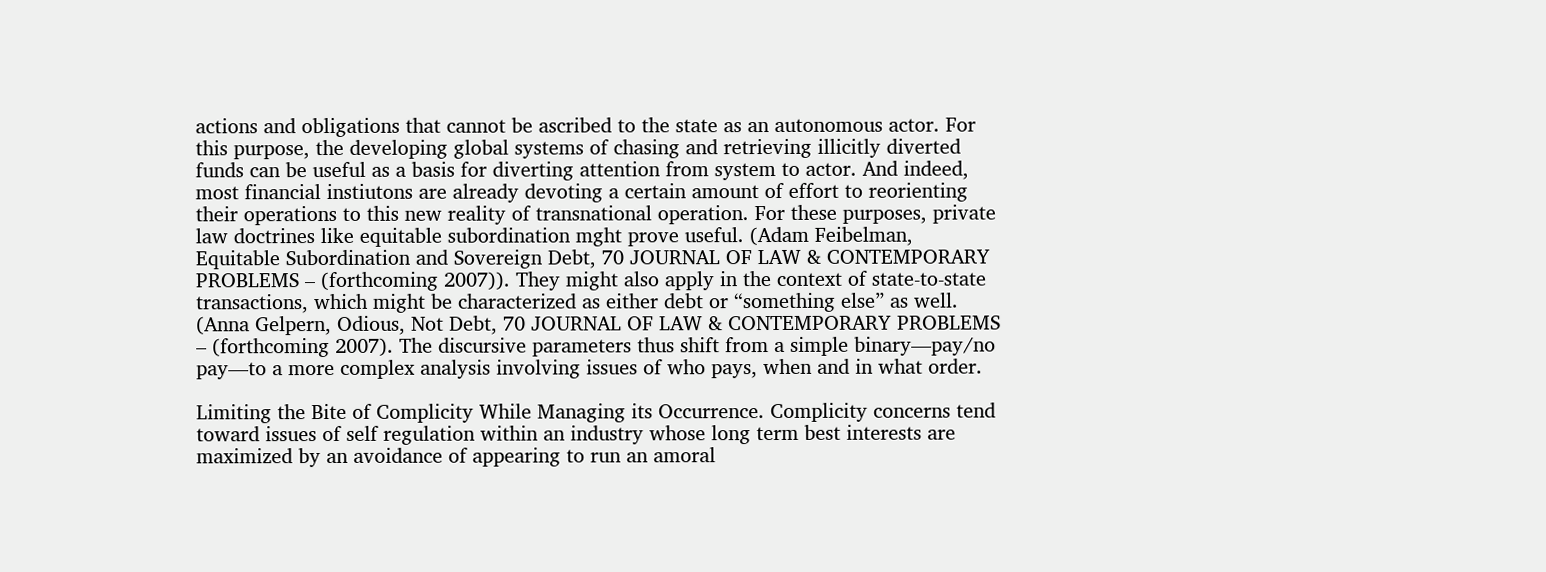actions and obligations that cannot be ascribed to the state as an autonomous actor. For this purpose, the developing global systems of chasing and retrieving illicitly diverted funds can be useful as a basis for diverting attention from system to actor. And indeed, most financial instiutons are already devoting a certain amount of effort to reorienting their operations to this new reality of transnational operation. For these purposes, private law doctrines like equitable subordination mght prove useful. (Adam Feibelman, Equitable Subordination and Sovereign Debt, 70 JOURNAL OF LAW & CONTEMPORARY PROBLEMS – (forthcoming 2007)). They might also apply in the context of state-to-state transactions, which might be characterized as either debt or “something else” as well. (Anna Gelpern, Odious, Not Debt, 70 JOURNAL OF LAW & CONTEMPORARY PROBLEMS – (forthcoming 2007). The discursive parameters thus shift from a simple binary—pay/no pay—to a more complex analysis involving issues of who pays, when and in what order.

Limiting the Bite of Complicity While Managing its Occurrence. Complicity concerns tend toward issues of self regulation within an industry whose long term best interests are maximized by an avoidance of appearing to run an amoral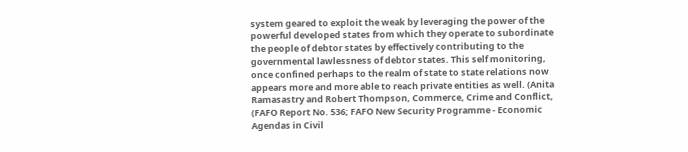system geared to exploit the weak by leveraging the power of the powerful developed states from which they operate to subordinate the people of debtor states by effectively contributing to the governmental lawlessness of debtor states. This self monitoring, once confined perhaps to the realm of state to state relations now appears more and more able to reach private entities as well. (Anita Ramasastry and Robert Thompson, Commerce, Crime and Conflict, (FAFO Report No. 536; FAFO New Security Programme - Economic Agendas in Civil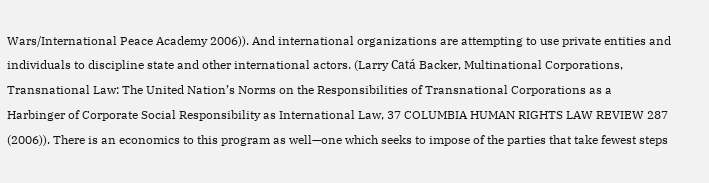Wars/International Peace Academy 2006)). And international organizations are attempting to use private entities and individuals to discipline state and other international actors. (Larry Catá Backer, Multinational Corporations, Transnational Law: The United Nation’s Norms on the Responsibilities of Transnational Corporations as a Harbinger of Corporate Social Responsibility as International Law, 37 COLUMBIA HUMAN RIGHTS LAW REVIEW 287 (2006)). There is an economics to this program as well—one which seeks to impose of the parties that take fewest steps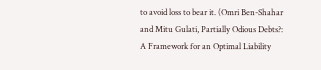to avoid loss to bear it. (Omri Ben-Shahar and Mitu Gulati, Partially Odious Debts?: A Framework for an Optimal Liability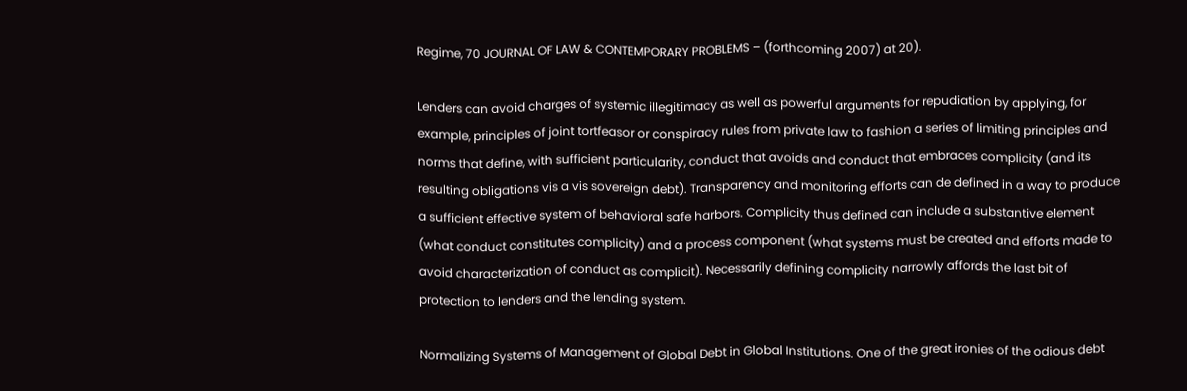Regime, 70 JOURNAL OF LAW & CONTEMPORARY PROBLEMS – (forthcoming 2007) at 20).

Lenders can avoid charges of systemic illegitimacy as well as powerful arguments for repudiation by applying, for example, principles of joint tortfeasor or conspiracy rules from private law to fashion a series of limiting principles and norms that define, with sufficient particularity, conduct that avoids and conduct that embraces complicity (and its resulting obligations vis a vis sovereign debt). Transparency and monitoring efforts can de defined in a way to produce a sufficient effective system of behavioral safe harbors. Complicity thus defined can include a substantive element (what conduct constitutes complicity) and a process component (what systems must be created and efforts made to avoid characterization of conduct as complicit). Necessarily defining complicity narrowly affords the last bit of protection to lenders and the lending system.

Normalizing Systems of Management of Global Debt in Global Institutions. One of the great ironies of the odious debt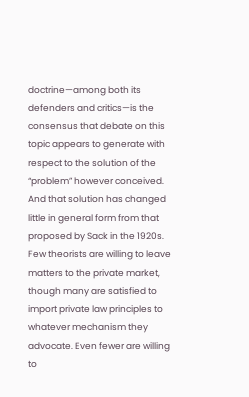doctrine—among both its defenders and critics—is the consensus that debate on this topic appears to generate with respect to the solution of the “problem” however conceived. And that solution has changed little in general form from that proposed by Sack in the 1920s. Few theorists are willing to leave matters to the private market, though many are satisfied to import private law principles to whatever mechanism they advocate. Even fewer are willing to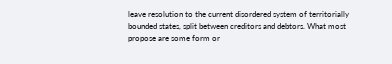leave resolution to the current disordered system of territorially bounded states, split between creditors and debtors. What most propose are some form or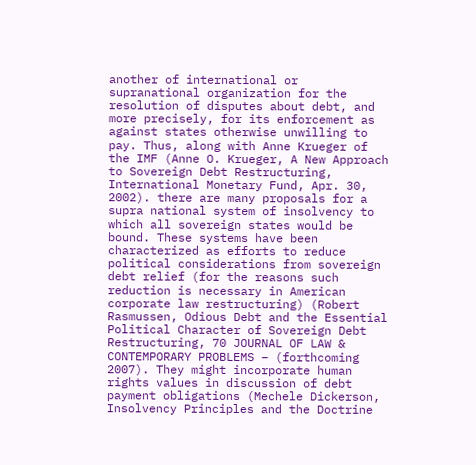another of international or supranational organization for the resolution of disputes about debt, and more precisely, for its enforcement as against states otherwise unwilling to pay. Thus, along with Anne Krueger of the IMF (Anne O. Krueger, A New Approach to Sovereign Debt Restructuring, International Monetary Fund, Apr. 30, 2002). there are many proposals for a supra national system of insolvency to which all sovereign states would be bound. These systems have been characterized as efforts to reduce political considerations from sovereign debt relief (for the reasons such reduction is necessary in American corporate law restructuring) (Robert Rasmussen, Odious Debt and the Essential Political Character of Sovereign Debt Restructuring, 70 JOURNAL OF LAW & CONTEMPORARY PROBLEMS – (forthcoming 2007). They might incorporate human rights values in discussion of debt payment obligations (Mechele Dickerson, Insolvency Principles and the Doctrine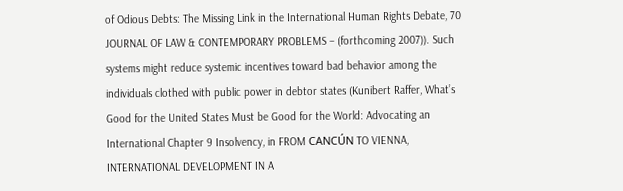of Odious Debts: The Missing Link in the International Human Rights Debate, 70 JOURNAL OF LAW & CONTEMPORARY PROBLEMS – (forthcoming 2007)). Such systems might reduce systemic incentives toward bad behavior among the individuals clothed with public power in debtor states (Kunibert Raffer, What’s Good for the United States Must be Good for the World: Advocating an International Chapter 9 Insolvency, in FROM CANCÚN TO VIENNA, INTERNATIONAL DEVELOPMENT IN A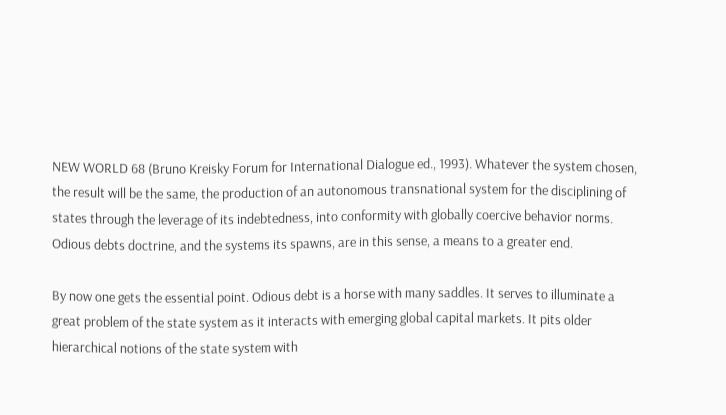NEW WORLD 68 (Bruno Kreisky Forum for International Dialogue ed., 1993). Whatever the system chosen, the result will be the same, the production of an autonomous transnational system for the disciplining of states through the leverage of its indebtedness, into conformity with globally coercive behavior norms. Odious debts doctrine, and the systems its spawns, are in this sense, a means to a greater end.

By now one gets the essential point. Odious debt is a horse with many saddles. It serves to illuminate a great problem of the state system as it interacts with emerging global capital markets. It pits older hierarchical notions of the state system with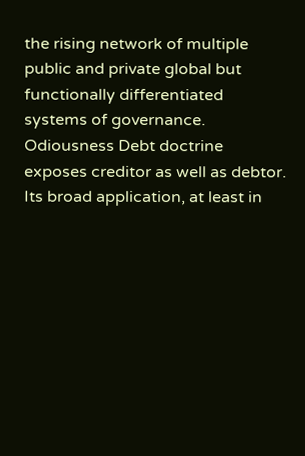the rising network of multiple public and private global but functionally differentiated systems of governance. Odiousness Debt doctrine exposes creditor as well as debtor. Its broad application, at least in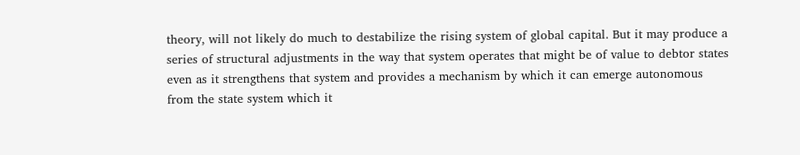theory, will not likely do much to destabilize the rising system of global capital. But it may produce a series of structural adjustments in the way that system operates that might be of value to debtor states even as it strengthens that system and provides a mechanism by which it can emerge autonomous from the state system which it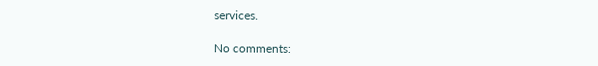services.

No comments: